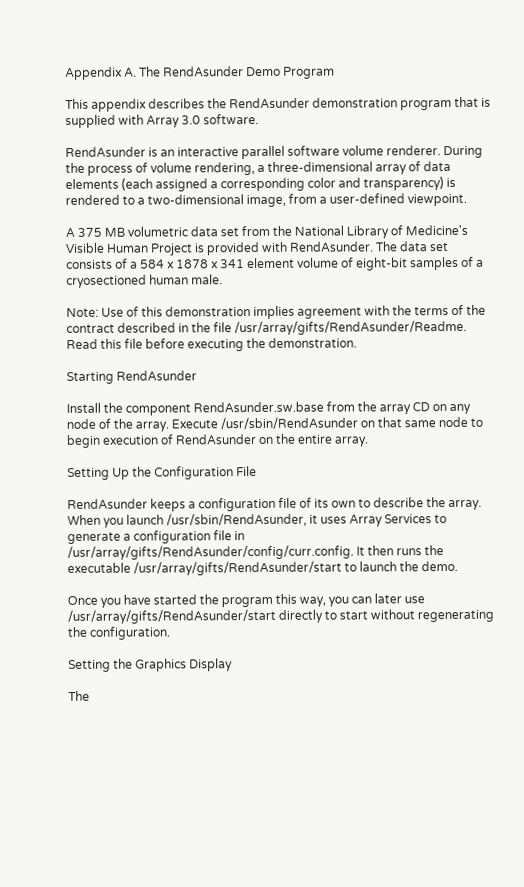Appendix A. The RendAsunder Demo Program

This appendix describes the RendAsunder demonstration program that is supplied with Array 3.0 software.

RendAsunder is an interactive parallel software volume renderer. During the process of volume rendering, a three-dimensional array of data elements (each assigned a corresponding color and transparency) is rendered to a two-dimensional image, from a user-defined viewpoint.

A 375 MB volumetric data set from the National Library of Medicine's Visible Human Project is provided with RendAsunder. The data set consists of a 584 x 1878 x 341 element volume of eight-bit samples of a cryosectioned human male.

Note: Use of this demonstration implies agreement with the terms of the contract described in the file /usr/array/gifts/RendAsunder/Readme. Read this file before executing the demonstration.

Starting RendAsunder

Install the component RendAsunder.sw.base from the array CD on any node of the array. Execute /usr/sbin/RendAsunder on that same node to begin execution of RendAsunder on the entire array.

Setting Up the Configuration File

RendAsunder keeps a configuration file of its own to describe the array. When you launch /usr/sbin/RendAsunder, it uses Array Services to generate a configuration file in /usr/array/gifts/RendAsunder/config/curr.config. It then runs the executable /usr/array/gifts/RendAsunder/start to launch the demo.

Once you have started the program this way, you can later use /usr/array/gifts/RendAsunder/start directly to start without regenerating the configuration.

Setting the Graphics Display

The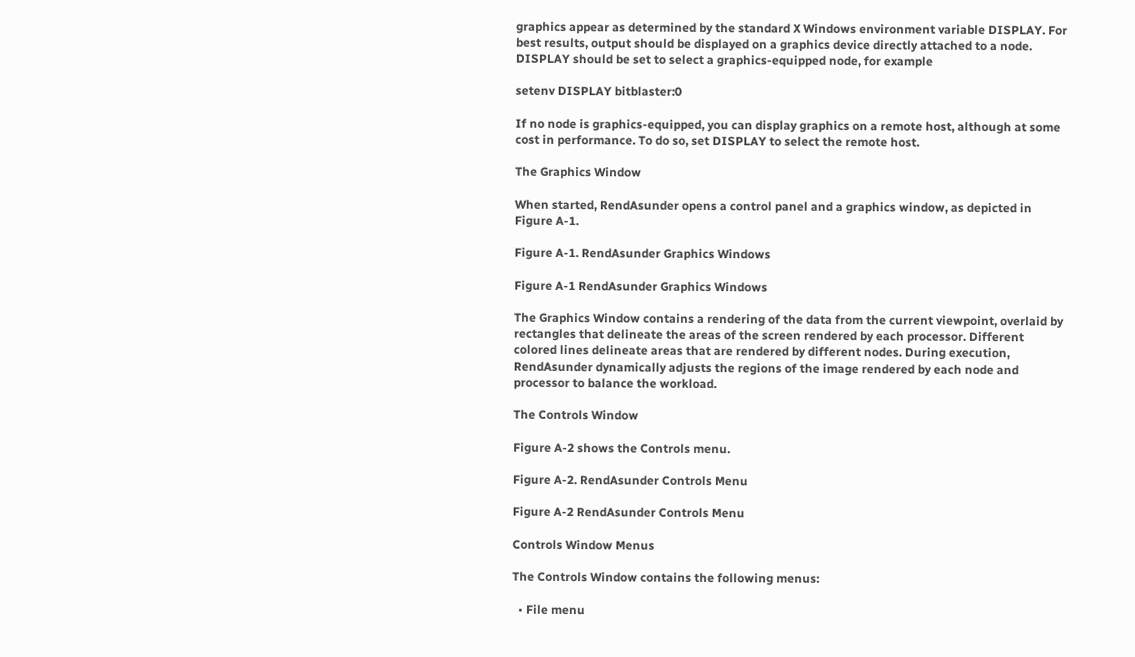graphics appear as determined by the standard X Windows environment variable DISPLAY. For best results, output should be displayed on a graphics device directly attached to a node. DISPLAY should be set to select a graphics-equipped node, for example

setenv DISPLAY bitblaster:0

If no node is graphics-equipped, you can display graphics on a remote host, although at some cost in performance. To do so, set DISPLAY to select the remote host.

The Graphics Window

When started, RendAsunder opens a control panel and a graphics window, as depicted in Figure A-1.

Figure A-1. RendAsunder Graphics Windows

Figure A-1 RendAsunder Graphics Windows

The Graphics Window contains a rendering of the data from the current viewpoint, overlaid by rectangles that delineate the areas of the screen rendered by each processor. Different colored lines delineate areas that are rendered by different nodes. During execution, RendAsunder dynamically adjusts the regions of the image rendered by each node and processor to balance the workload.

The Controls Window

Figure A-2 shows the Controls menu.

Figure A-2. RendAsunder Controls Menu

Figure A-2 RendAsunder Controls Menu

Controls Window Menus

The Controls Window contains the following menus:

  • File menu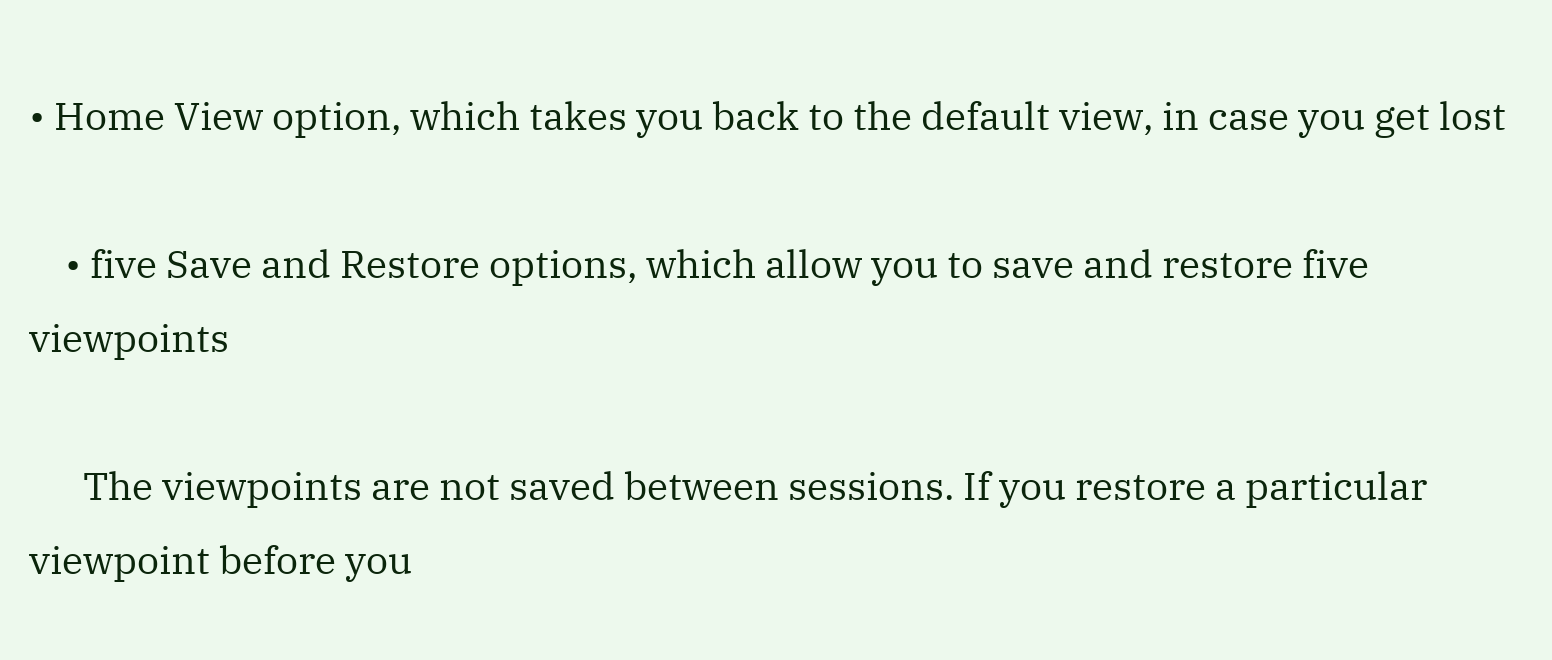• Home View option, which takes you back to the default view, in case you get lost

    • five Save and Restore options, which allow you to save and restore five viewpoints

      The viewpoints are not saved between sessions. If you restore a particular viewpoint before you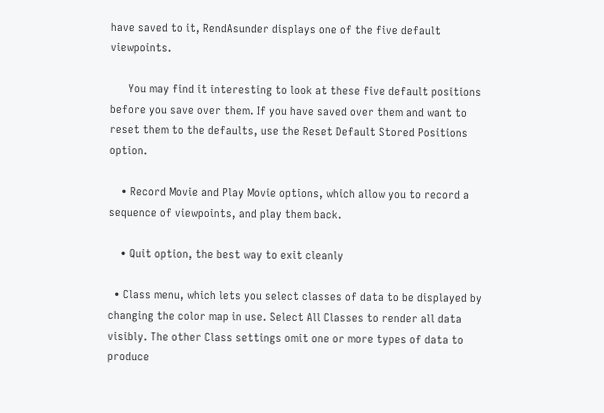have saved to it, RendAsunder displays one of the five default viewpoints.

      You may find it interesting to look at these five default positions before you save over them. If you have saved over them and want to reset them to the defaults, use the Reset Default Stored Positions option.

    • Record Movie and Play Movie options, which allow you to record a sequence of viewpoints, and play them back.

    • Quit option, the best way to exit cleanly

  • Class menu, which lets you select classes of data to be displayed by changing the color map in use. Select All Classes to render all data visibly. The other Class settings omit one or more types of data to produce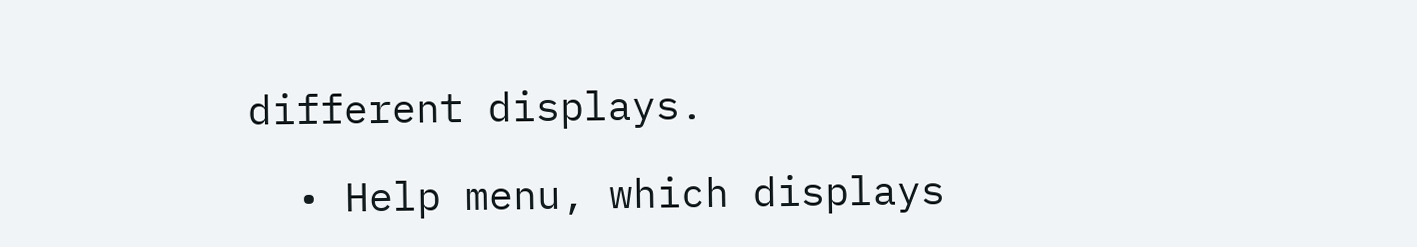different displays.

  • Help menu, which displays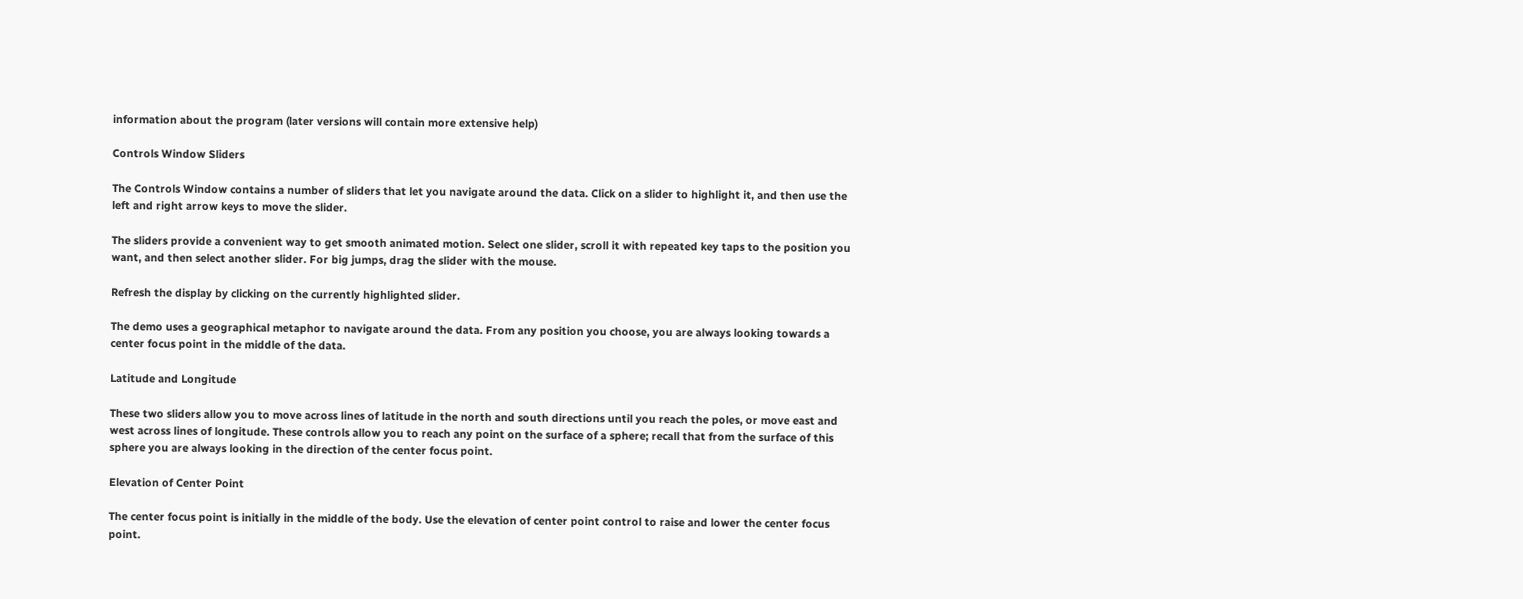information about the program (later versions will contain more extensive help)

Controls Window Sliders

The Controls Window contains a number of sliders that let you navigate around the data. Click on a slider to highlight it, and then use the left and right arrow keys to move the slider.

The sliders provide a convenient way to get smooth animated motion. Select one slider, scroll it with repeated key taps to the position you want, and then select another slider. For big jumps, drag the slider with the mouse.

Refresh the display by clicking on the currently highlighted slider.

The demo uses a geographical metaphor to navigate around the data. From any position you choose, you are always looking towards a center focus point in the middle of the data.

Latitude and Longitude

These two sliders allow you to move across lines of latitude in the north and south directions until you reach the poles, or move east and west across lines of longitude. These controls allow you to reach any point on the surface of a sphere; recall that from the surface of this sphere you are always looking in the direction of the center focus point.

Elevation of Center Point

The center focus point is initially in the middle of the body. Use the elevation of center point control to raise and lower the center focus point.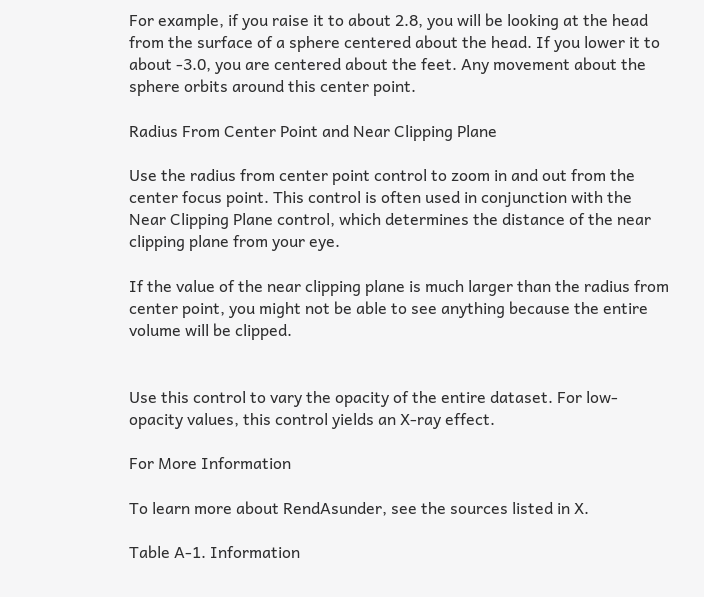For example, if you raise it to about 2.8, you will be looking at the head from the surface of a sphere centered about the head. If you lower it to about -3.0, you are centered about the feet. Any movement about the sphere orbits around this center point.

Radius From Center Point and Near Clipping Plane

Use the radius from center point control to zoom in and out from the center focus point. This control is often used in conjunction with the Near Clipping Plane control, which determines the distance of the near clipping plane from your eye.

If the value of the near clipping plane is much larger than the radius from center point, you might not be able to see anything because the entire volume will be clipped.


Use this control to vary the opacity of the entire dataset. For low-opacity values, this control yields an X-ray effect.

For More Information

To learn more about RendAsunder, see the sources listed in X.

Table A-1. Information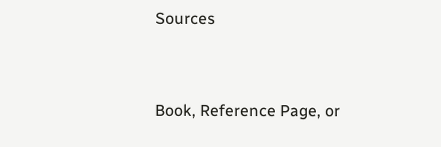Sources


Book, Reference Page, or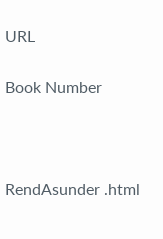URL

Book Number



RendAsunder .html